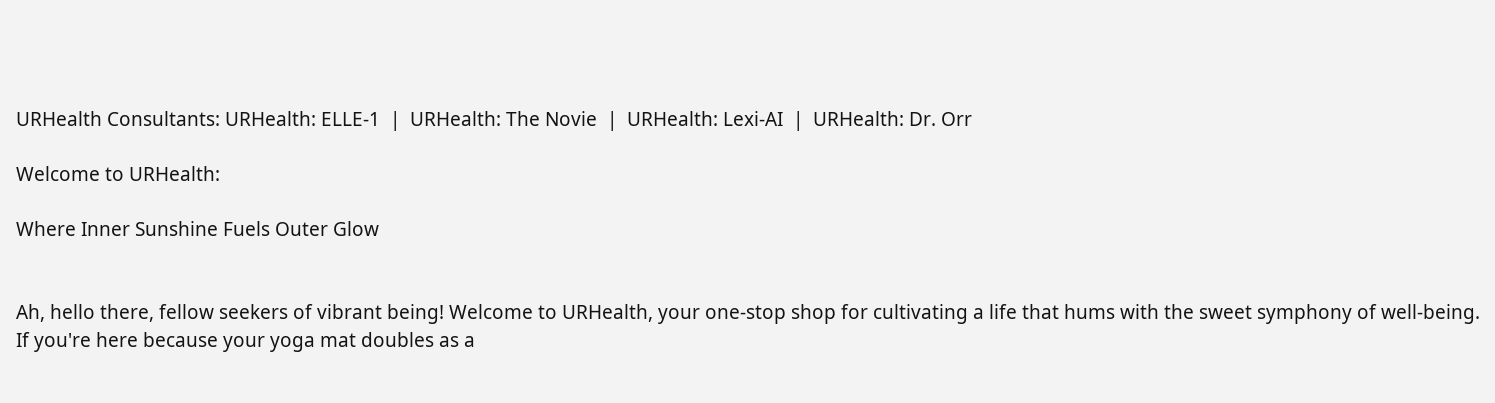URHealth Consultants: URHealth: ELLE-1  |  URHealth: The Novie  |  URHealth: Lexi-AI  |  URHealth: Dr. Orr

Welcome to URHealth:

Where Inner Sunshine Fuels Outer Glow


Ah, hello there, fellow seekers of vibrant being! Welcome to URHealth, your one-stop shop for cultivating a life that hums with the sweet symphony of well-being. If you're here because your yoga mat doubles as a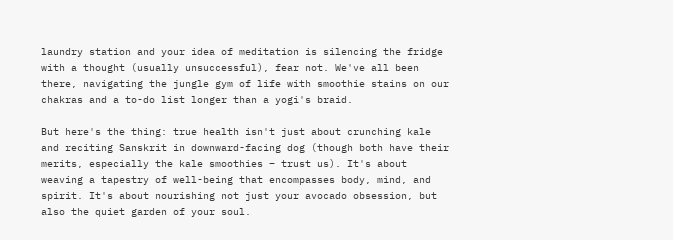laundry station and your idea of meditation is silencing the fridge with a thought (usually unsuccessful), fear not. We've all been there, navigating the jungle gym of life with smoothie stains on our chakras and a to-do list longer than a yogi's braid.

But here's the thing: true health isn't just about crunching kale and reciting Sanskrit in downward-facing dog (though both have their merits, especially the kale smoothies – trust us). It's about weaving a tapestry of well-being that encompasses body, mind, and spirit. It's about nourishing not just your avocado obsession, but also the quiet garden of your soul.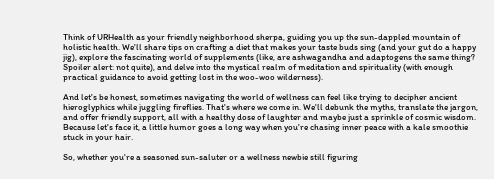Think of URHealth as your friendly neighborhood sherpa, guiding you up the sun-dappled mountain of holistic health. We'll share tips on crafting a diet that makes your taste buds sing (and your gut do a happy jig), explore the fascinating world of supplements (like, are ashwagandha and adaptogens the same thing? Spoiler alert: not quite), and delve into the mystical realm of meditation and spirituality (with enough practical guidance to avoid getting lost in the woo-woo wilderness).

And let's be honest, sometimes navigating the world of wellness can feel like trying to decipher ancient hieroglyphics while juggling fireflies. That's where we come in. We'll debunk the myths, translate the jargon, and offer friendly support, all with a healthy dose of laughter and maybe just a sprinkle of cosmic wisdom. Because let's face it, a little humor goes a long way when you're chasing inner peace with a kale smoothie stuck in your hair.

So, whether you're a seasoned sun-saluter or a wellness newbie still figuring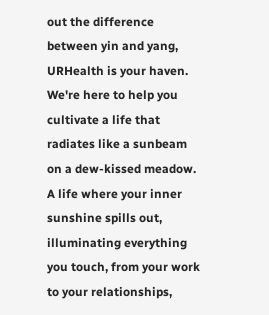out the difference between yin and yang, URHealth is your haven. We're here to help you cultivate a life that radiates like a sunbeam on a dew-kissed meadow. A life where your inner sunshine spills out, illuminating everything you touch, from your work to your relationships,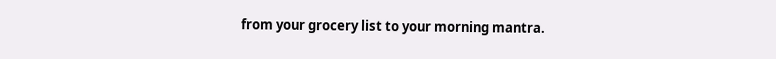from your grocery list to your morning mantra.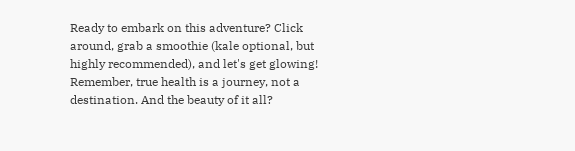Ready to embark on this adventure? Click around, grab a smoothie (kale optional, but highly recommended), and let's get glowing! Remember, true health is a journey, not a destination. And the beauty of it all?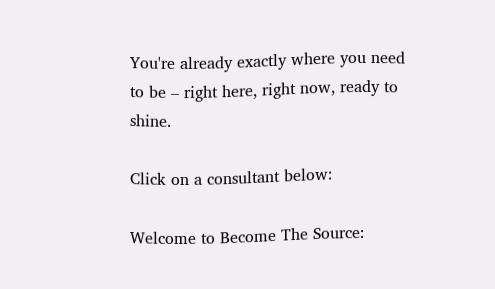You're already exactly where you need to be – right here, right now, ready to shine.

Click on a consultant below:

Welcome to Become The Source: